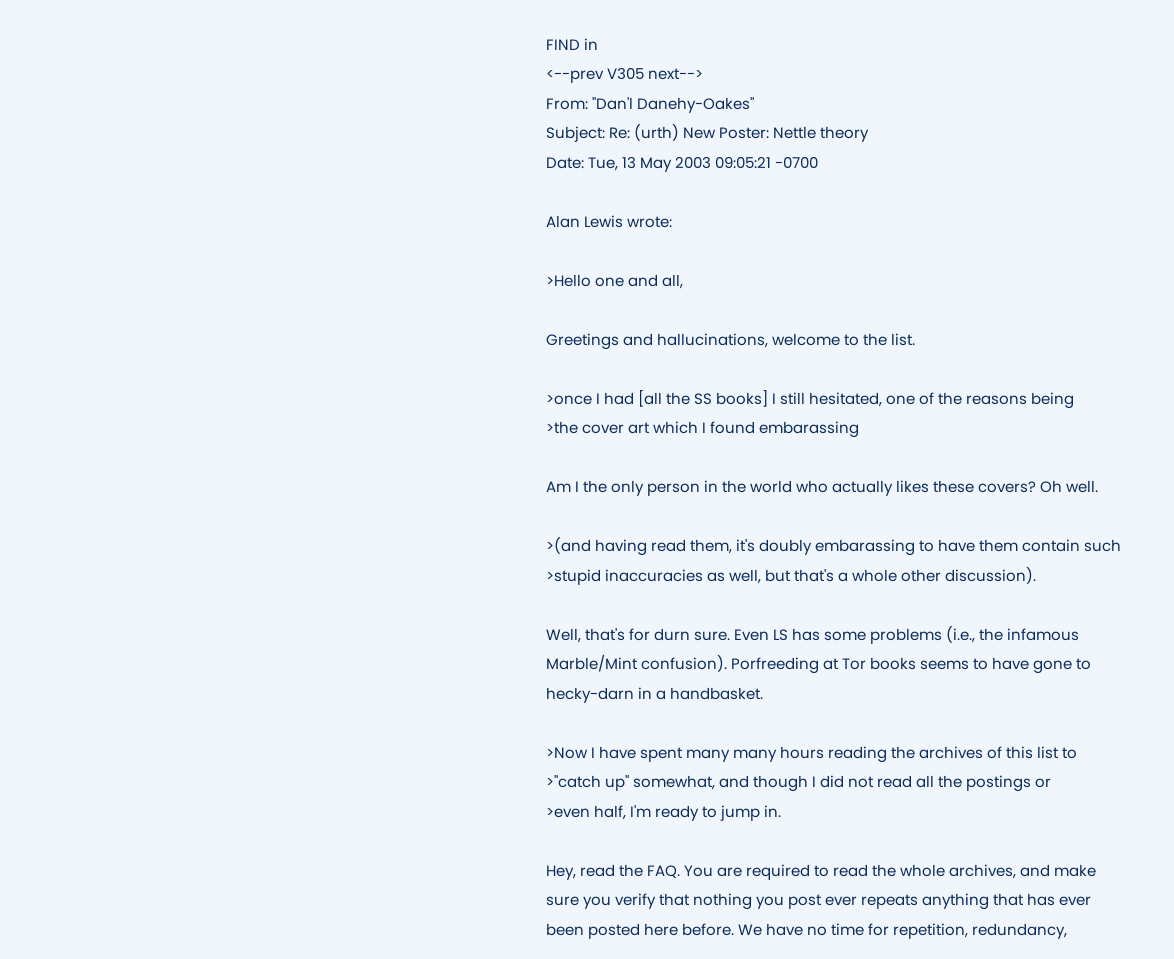FIND in
<--prev V305 next-->
From: "Dan'l Danehy-Oakes"
Subject: Re: (urth) New Poster: Nettle theory
Date: Tue, 13 May 2003 09:05:21 -0700

Alan Lewis wrote:

>Hello one and all,

Greetings and hallucinations, welcome to the list.

>once I had [all the SS books] I still hesitated, one of the reasons being
>the cover art which I found embarassing

Am I the only person in the world who actually likes these covers? Oh well.

>(and having read them, it's doubly embarassing to have them contain such
>stupid inaccuracies as well, but that's a whole other discussion).

Well, that's for durn sure. Even LS has some problems (i.e., the infamous
Marble/Mint confusion). Porfreeding at Tor books seems to have gone to
hecky-darn in a handbasket.

>Now I have spent many many hours reading the archives of this list to
>"catch up" somewhat, and though I did not read all the postings or
>even half, I'm ready to jump in.

Hey, read the FAQ. You are required to read the whole archives, and make
sure you verify that nothing you post ever repeats anything that has ever
been posted here before. We have no time for repetition, redundancy,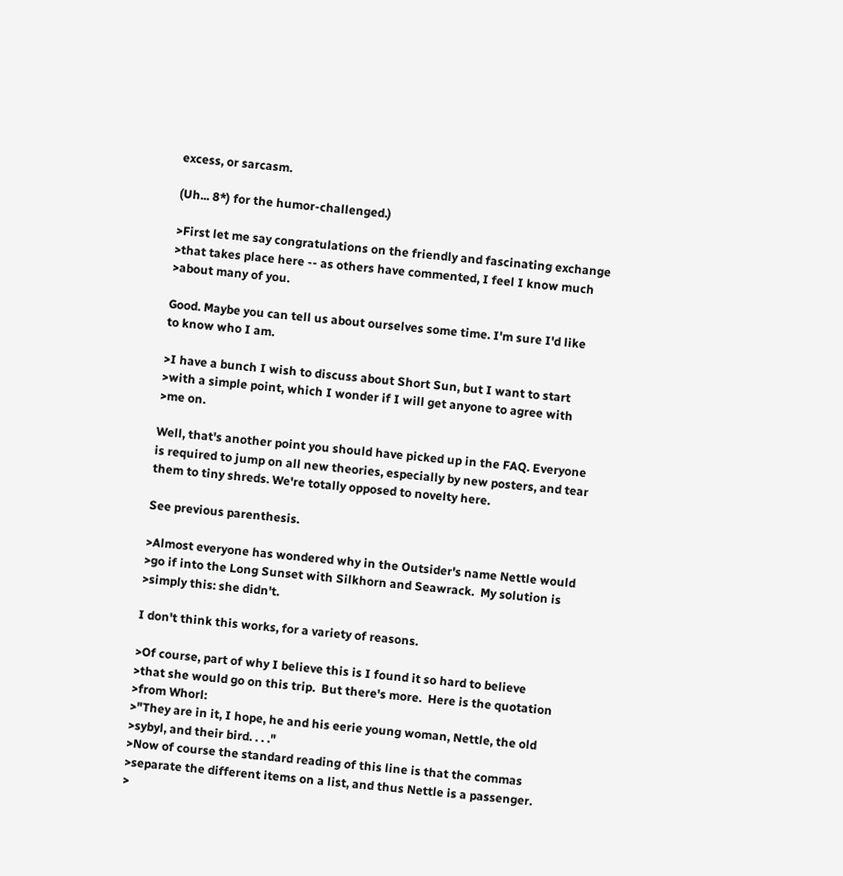excess, or sarcasm.

(Uh... 8*) for the humor-challenged.)

>First let me say congratulations on the friendly and fascinating exchange
>that takes place here -- as others have commented, I feel I know much
>about many of you.

Good. Maybe you can tell us about ourselves some time. I'm sure I'd like
to know who I am.

>I have a bunch I wish to discuss about Short Sun, but I want to start
>with a simple point, which I wonder if I will get anyone to agree with
>me on.

Well, that's another point you should have picked up in the FAQ. Everyone
is required to jump on all new theories, especially by new posters, and tear
them to tiny shreds. We're totally opposed to novelty here.

See previous parenthesis.

>Almost everyone has wondered why in the Outsider's name Nettle would
>go if into the Long Sunset with Silkhorn and Seawrack.  My solution is
>simply this: she didn't.

I don't think this works, for a variety of reasons.

>Of course, part of why I believe this is I found it so hard to believe
>that she would go on this trip.  But there's more.  Here is the quotation
>from Whorl:
>"They are in it, I hope, he and his eerie young woman, Nettle, the old
>sybyl, and their bird. . . ."
>Now of course the standard reading of this line is that the commas
>separate the different items on a list, and thus Nettle is a passenger.
>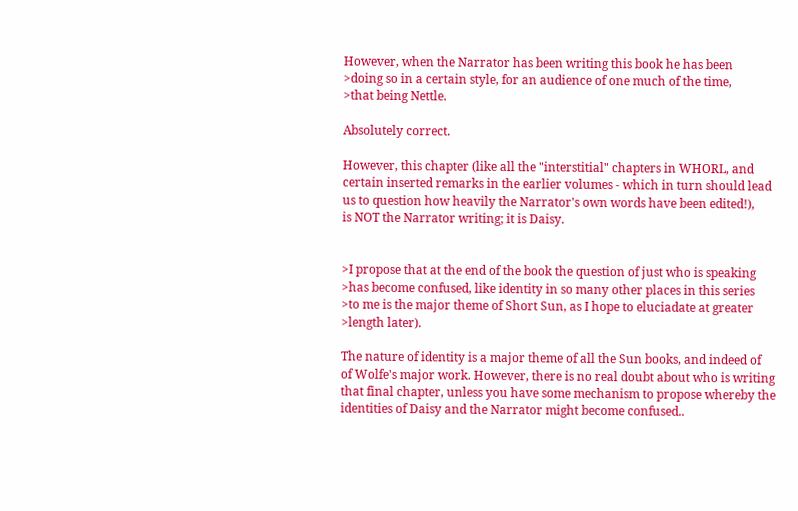However, when the Narrator has been writing this book he has been
>doing so in a certain style, for an audience of one much of the time,
>that being Nettle.

Absolutely correct.

However, this chapter (like all the "interstitial" chapters in WHORL, and
certain inserted remarks in the earlier volumes - which in turn should lead
us to question how heavily the Narrator's own words have been edited!),
is NOT the Narrator writing; it is Daisy.


>I propose that at the end of the book the question of just who is speaking
>has become confused, like identity in so many other places in this series
>to me is the major theme of Short Sun, as I hope to eluciadate at greater
>length later).

The nature of identity is a major theme of all the Sun books, and indeed of
of Wolfe's major work. However, there is no real doubt about who is writing
that final chapter, unless you have some mechanism to propose whereby the
identities of Daisy and the Narrator might become confused..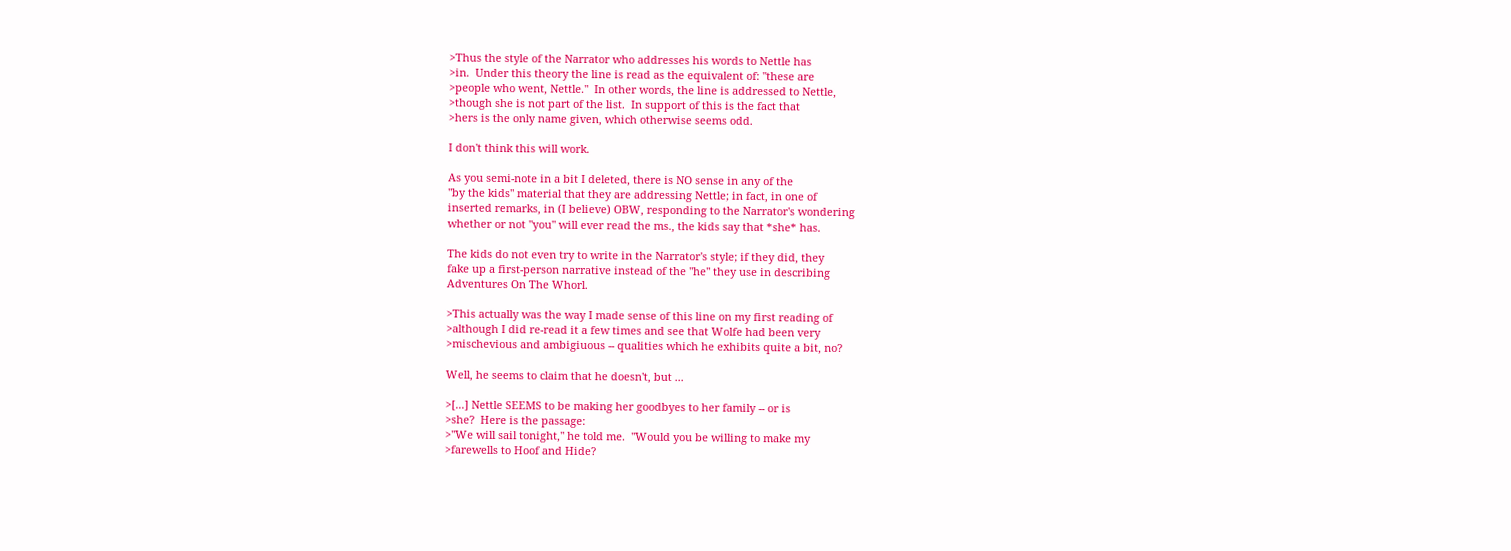>Thus the style of the Narrator who addresses his words to Nettle has
>in.  Under this theory the line is read as the equivalent of: "these are
>people who went, Nettle."  In other words, the line is addressed to Nettle,
>though she is not part of the list.  In support of this is the fact that
>hers is the only name given, which otherwise seems odd.

I don't think this will work.

As you semi-note in a bit I deleted, there is NO sense in any of the
"by the kids" material that they are addressing Nettle; in fact, in one of
inserted remarks, in (I believe) OBW, responding to the Narrator's wondering
whether or not "you" will ever read the ms., the kids say that *she* has.

The kids do not even try to write in the Narrator's style; if they did, they
fake up a first-person narrative instead of the "he" they use in describing
Adventures On The Whorl.

>This actually was the way I made sense of this line on my first reading of
>although I did re-read it a few times and see that Wolfe had been very
>mischevious and ambigiuous -- qualities which he exhibits quite a bit, no?

Well, he seems to claim that he doesn't, but ...

>[...] Nettle SEEMS to be making her goodbyes to her family -- or is
>she?  Here is the passage:
>"We will sail tonight," he told me.  "Would you be willing to make my
>farewells to Hoof and Hide?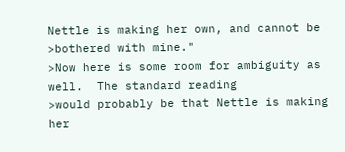Nettle is making her own, and cannot be
>bothered with mine."
>Now here is some room for ambiguity as well.  The standard reading
>would probably be that Nettle is making her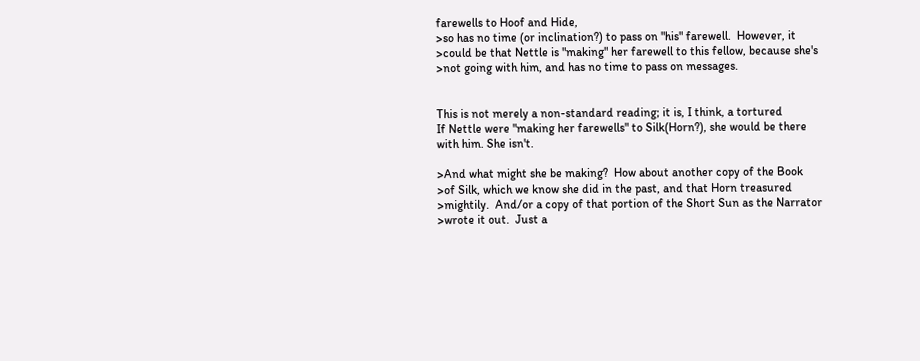farewells to Hoof and Hide,
>so has no time (or inclination?) to pass on "his" farewell.  However, it
>could be that Nettle is "making" her farewell to this fellow, because she's
>not going with him, and has no time to pass on messages.


This is not merely a non-standard reading; it is, I think, a tortured
If Nettle were "making her farewells" to Silk(Horn?), she would be there
with him. She isn't.

>And what might she be making?  How about another copy of the Book
>of Silk, which we know she did in the past, and that Horn treasured
>mightily.  And/or a copy of that portion of the Short Sun as the Narrator
>wrote it out.  Just a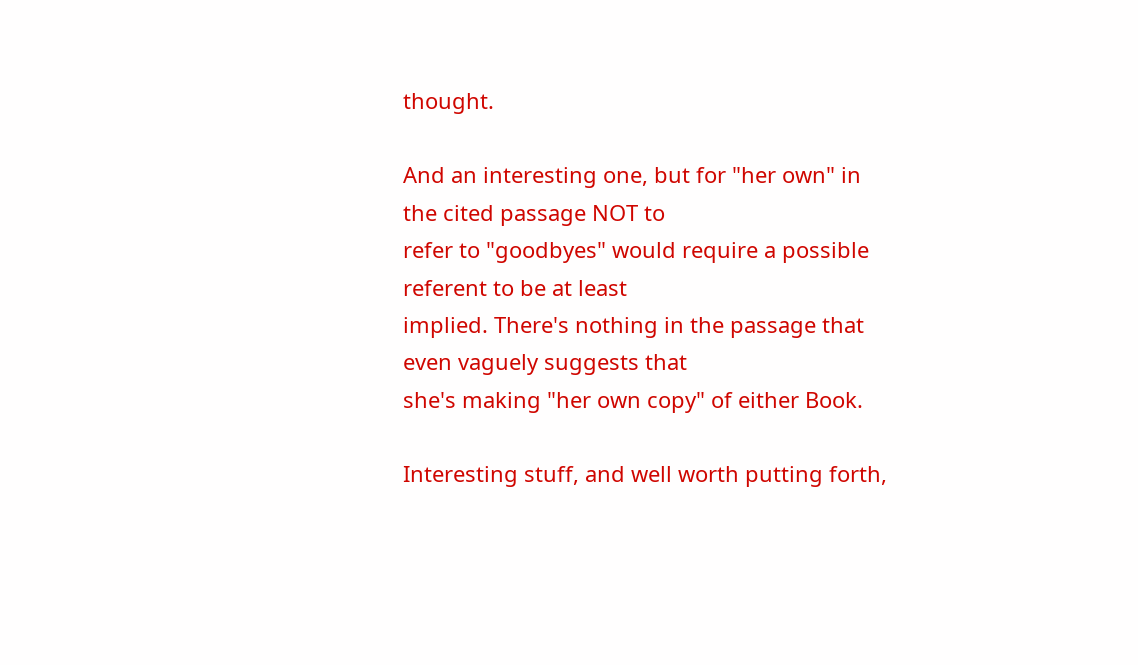thought.

And an interesting one, but for "her own" in the cited passage NOT to
refer to "goodbyes" would require a possible referent to be at least
implied. There's nothing in the passage that even vaguely suggests that
she's making "her own copy" of either Book.

Interesting stuff, and well worth putting forth,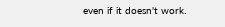even if it doesn't work.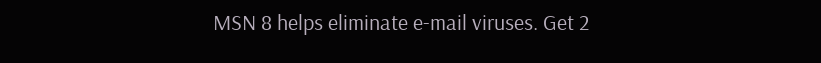MSN 8 helps eliminate e-mail viruses. Get 2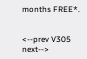months FREE*.


<--prev V305 next-->